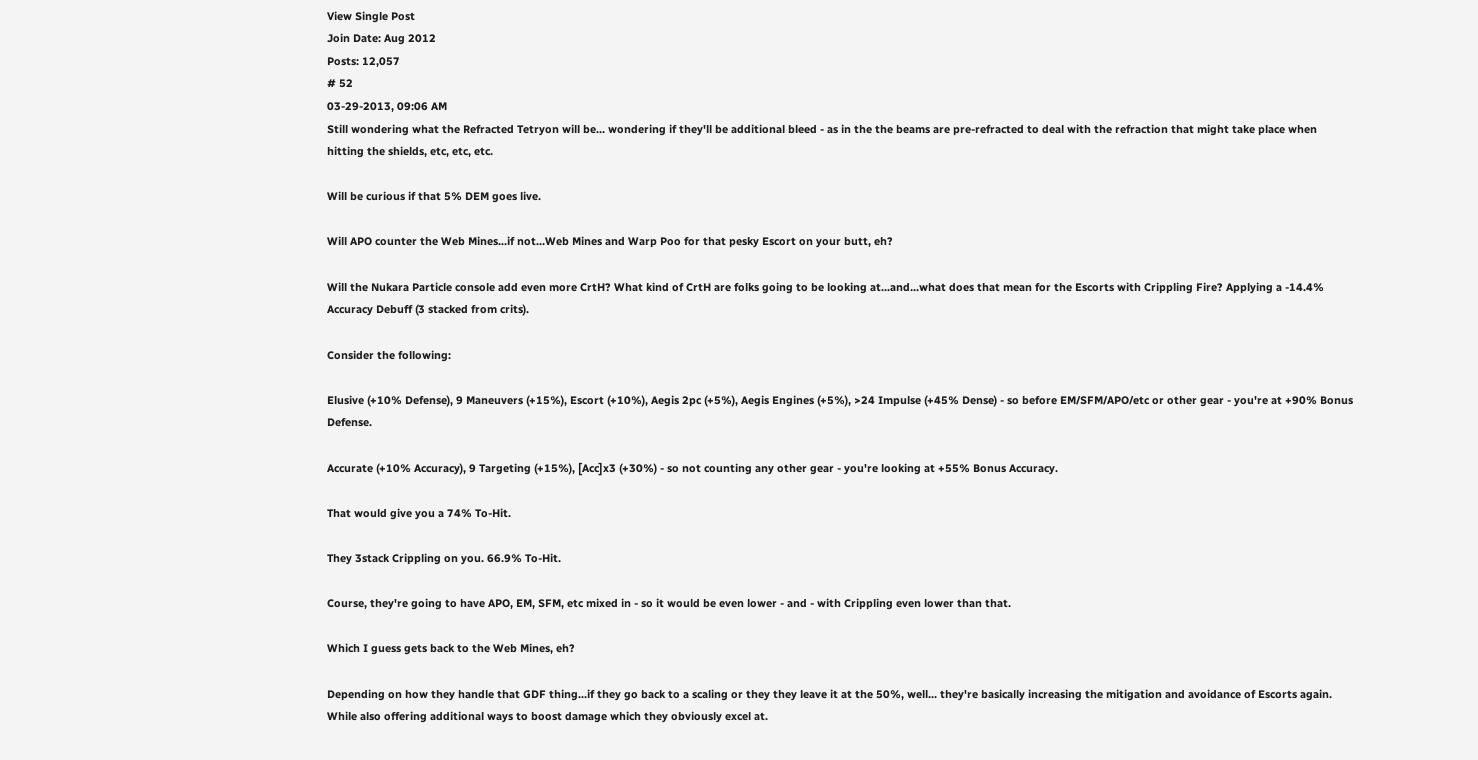View Single Post
Join Date: Aug 2012
Posts: 12,057
# 52
03-29-2013, 09:06 AM
Still wondering what the Refracted Tetryon will be... wondering if they'll be additional bleed - as in the the beams are pre-refracted to deal with the refraction that might take place when hitting the shields, etc, etc, etc.

Will be curious if that 5% DEM goes live.

Will APO counter the Web Mines...if not...Web Mines and Warp Poo for that pesky Escort on your butt, eh?

Will the Nukara Particle console add even more CrtH? What kind of CrtH are folks going to be looking at...and...what does that mean for the Escorts with Crippling Fire? Applying a -14.4% Accuracy Debuff (3 stacked from crits).

Consider the following:

Elusive (+10% Defense), 9 Maneuvers (+15%), Escort (+10%), Aegis 2pc (+5%), Aegis Engines (+5%), >24 Impulse (+45% Dense) - so before EM/SFM/APO/etc or other gear - you're at +90% Bonus Defense.

Accurate (+10% Accuracy), 9 Targeting (+15%), [Acc]x3 (+30%) - so not counting any other gear - you're looking at +55% Bonus Accuracy.

That would give you a 74% To-Hit.

They 3stack Crippling on you. 66.9% To-Hit.

Course, they're going to have APO, EM, SFM, etc mixed in - so it would be even lower - and - with Crippling even lower than that.

Which I guess gets back to the Web Mines, eh?

Depending on how they handle that GDF thing...if they go back to a scaling or they they leave it at the 50%, well... they're basically increasing the mitigation and avoidance of Escorts again. While also offering additional ways to boost damage which they obviously excel at.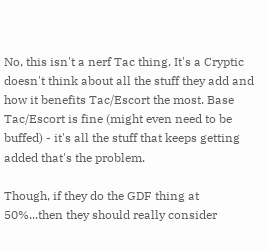No, this isn't a nerf Tac thing. It's a Cryptic doesn't think about all the stuff they add and how it benefits Tac/Escort the most. Base Tac/Escort is fine (might even need to be buffed) - it's all the stuff that keeps getting added that's the problem.

Though, if they do the GDF thing at 50%...then they should really consider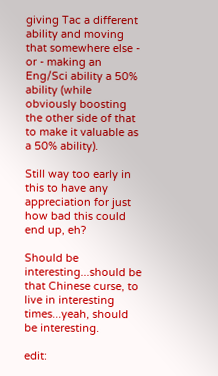giving Tac a different ability and moving that somewhere else - or - making an Eng/Sci ability a 50% ability (while obviously boosting the other side of that to make it valuable as a 50% ability).

Still way too early in this to have any appreciation for just how bad this could end up, eh?

Should be interesting...should be that Chinese curse, to live in interesting times...yeah, should be interesting.

edit: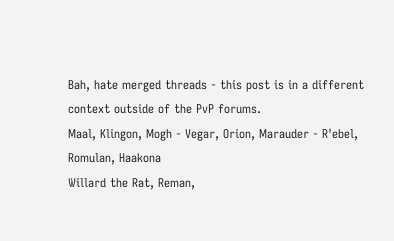Bah, hate merged threads - this post is in a different context outside of the PvP forums.
Maal, Klingon, Mogh - Vegar, Orion, Marauder - R'ebel, Romulan, Haakona
Willard the Rat, Reman,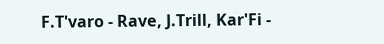F.T'varo - Rave, J.Trill, Kar'Fi -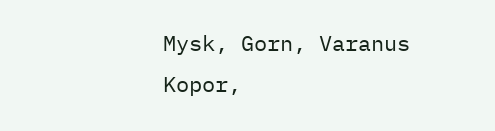Mysk, Gorn, Varanus
Kopor,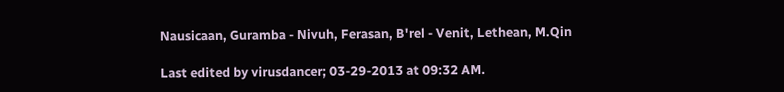Nausicaan, Guramba - Nivuh, Ferasan, B'rel - Venit, Lethean, M.Qin

Last edited by virusdancer; 03-29-2013 at 09:32 AM.